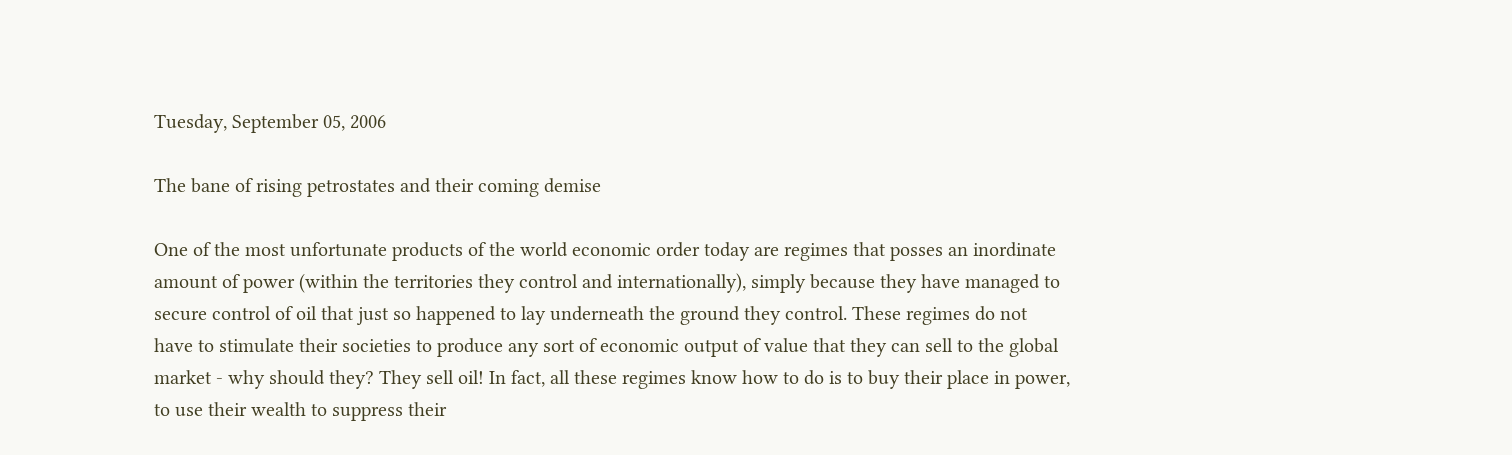Tuesday, September 05, 2006

The bane of rising petrostates and their coming demise

One of the most unfortunate products of the world economic order today are regimes that posses an inordinate amount of power (within the territories they control and internationally), simply because they have managed to secure control of oil that just so happened to lay underneath the ground they control. These regimes do not have to stimulate their societies to produce any sort of economic output of value that they can sell to the global market - why should they? They sell oil! In fact, all these regimes know how to do is to buy their place in power, to use their wealth to suppress their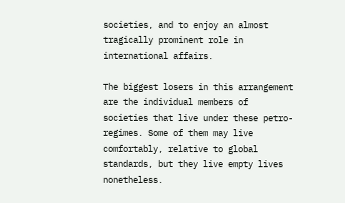societies, and to enjoy an almost tragically prominent role in international affairs.

The biggest losers in this arrangement are the individual members of societies that live under these petro-regimes. Some of them may live comfortably, relative to global standards, but they live empty lives nonetheless.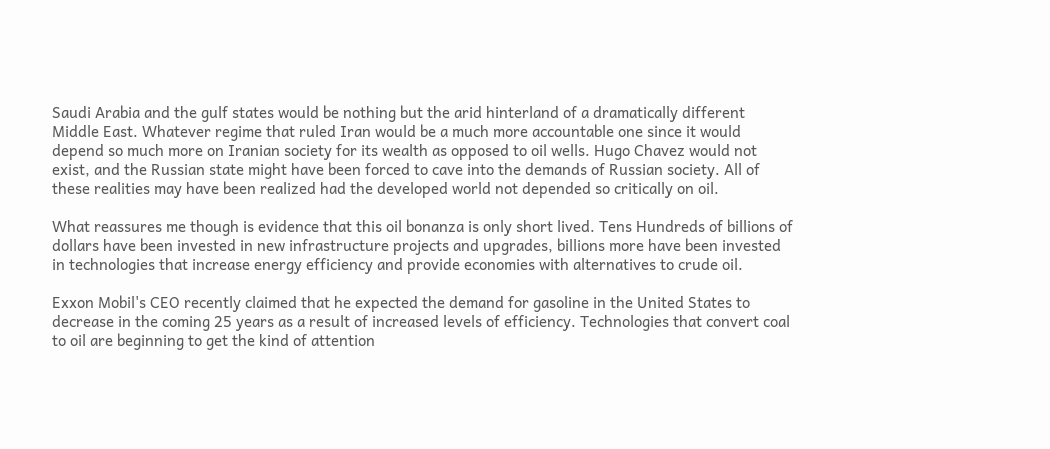Saudi Arabia and the gulf states would be nothing but the arid hinterland of a dramatically different Middle East. Whatever regime that ruled Iran would be a much more accountable one since it would depend so much more on Iranian society for its wealth as opposed to oil wells. Hugo Chavez would not exist, and the Russian state might have been forced to cave into the demands of Russian society. All of these realities may have been realized had the developed world not depended so critically on oil.

What reassures me though is evidence that this oil bonanza is only short lived. Tens Hundreds of billions of dollars have been invested in new infrastructure projects and upgrades, billions more have been invested in technologies that increase energy efficiency and provide economies with alternatives to crude oil.

Exxon Mobil's CEO recently claimed that he expected the demand for gasoline in the United States to decrease in the coming 25 years as a result of increased levels of efficiency. Technologies that convert coal to oil are beginning to get the kind of attention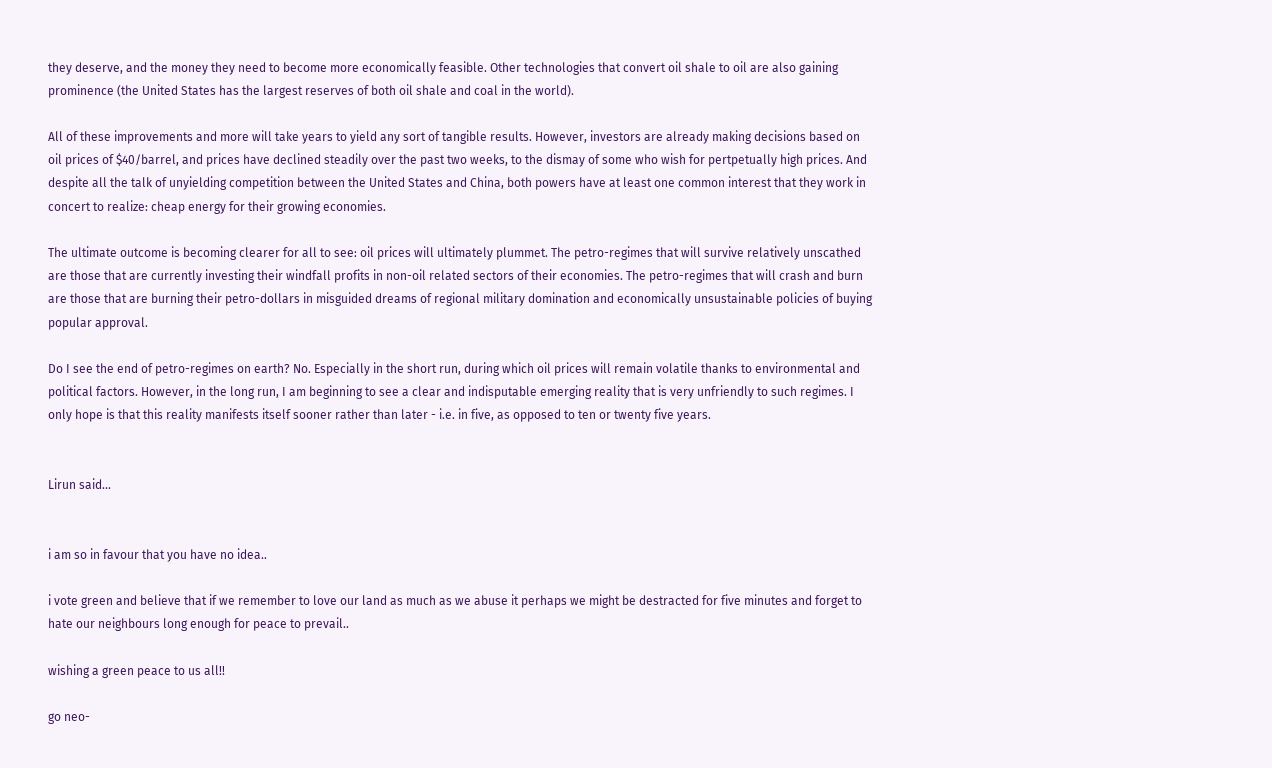they deserve, and the money they need to become more economically feasible. Other technologies that convert oil shale to oil are also gaining prominence (the United States has the largest reserves of both oil shale and coal in the world).

All of these improvements and more will take years to yield any sort of tangible results. However, investors are already making decisions based on oil prices of $40/barrel, and prices have declined steadily over the past two weeks, to the dismay of some who wish for pertpetually high prices. And despite all the talk of unyielding competition between the United States and China, both powers have at least one common interest that they work in concert to realize: cheap energy for their growing economies.

The ultimate outcome is becoming clearer for all to see: oil prices will ultimately plummet. The petro-regimes that will survive relatively unscathed are those that are currently investing their windfall profits in non-oil related sectors of their economies. The petro-regimes that will crash and burn are those that are burning their petro-dollars in misguided dreams of regional military domination and economically unsustainable policies of buying popular approval.

Do I see the end of petro-regimes on earth? No. Especially in the short run, during which oil prices will remain volatile thanks to environmental and political factors. However, in the long run, I am beginning to see a clear and indisputable emerging reality that is very unfriendly to such regimes. I only hope is that this reality manifests itself sooner rather than later - i.e. in five, as opposed to ten or twenty five years.


Lirun said...


i am so in favour that you have no idea..

i vote green and believe that if we remember to love our land as much as we abuse it perhaps we might be destracted for five minutes and forget to hate our neighbours long enough for peace to prevail..

wishing a green peace to us all!!

go neo-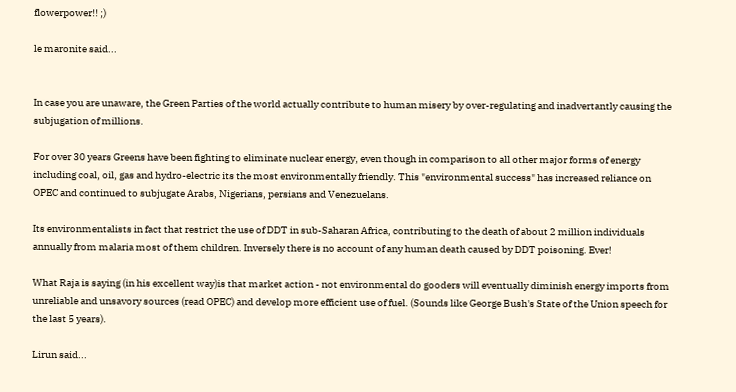flowerpower!! ;)

le maronite said...


In case you are unaware, the Green Parties of the world actually contribute to human misery by over-regulating and inadvertantly causing the subjugation of millions.

For over 30 years Greens have been fighting to eliminate nuclear energy, even though in comparison to all other major forms of energy including coal, oil, gas and hydro-electric its the most environmentally friendly. This "environmental success" has increased reliance on OPEC and continued to subjugate Arabs, Nigerians, persians and Venezuelans.

Its environmentalists in fact that restrict the use of DDT in sub-Saharan Africa, contributing to the death of about 2 million individuals annually from malaria most of them children. Inversely there is no account of any human death caused by DDT poisoning. Ever!

What Raja is saying (in his excellent way)is that market action - not environmental do gooders will eventually diminish energy imports from unreliable and unsavory sources (read OPEC) and develop more efficient use of fuel. (Sounds like George Bush's State of the Union speech for the last 5 years).

Lirun said...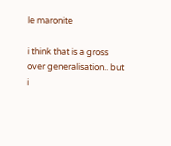le maronite

i think that is a gross over generalisation.. but i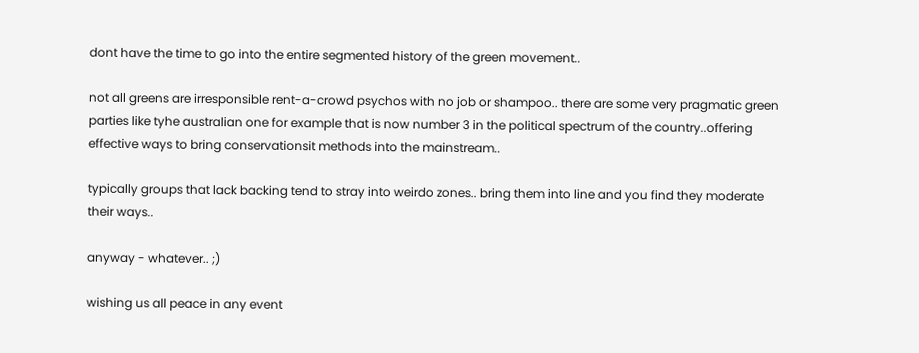dont have the time to go into the entire segmented history of the green movement..

not all greens are irresponsible rent-a-crowd psychos with no job or shampoo.. there are some very pragmatic green parties like tyhe australian one for example that is now number 3 in the political spectrum of the country..offering effective ways to bring conservationsit methods into the mainstream..

typically groups that lack backing tend to stray into weirdo zones.. bring them into line and you find they moderate their ways..

anyway - whatever.. ;)

wishing us all peace in any event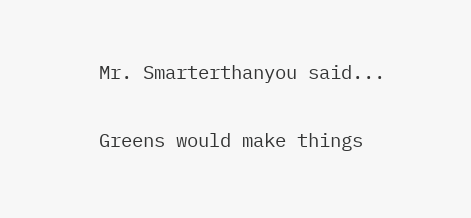Mr. Smarterthanyou said...

Greens would make things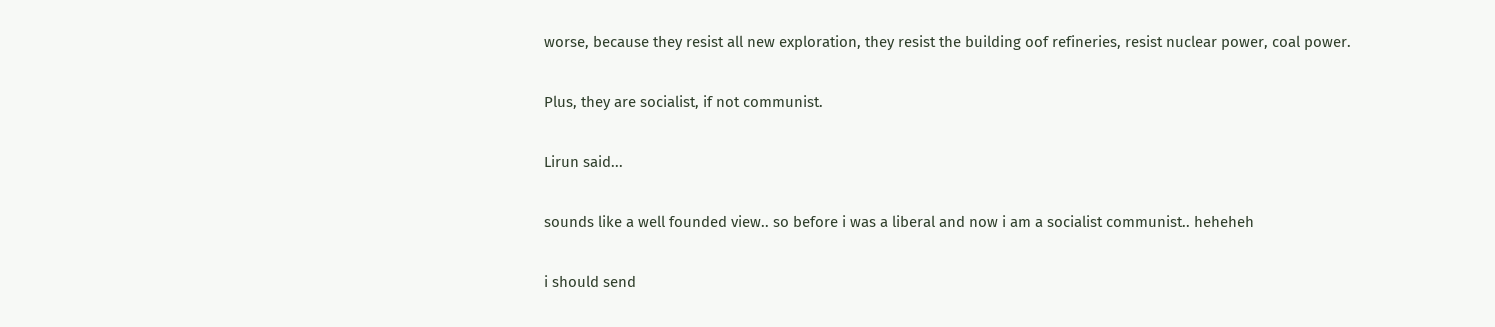worse, because they resist all new exploration, they resist the building oof refineries, resist nuclear power, coal power.

Plus, they are socialist, if not communist.

Lirun said...

sounds like a well founded view.. so before i was a liberal and now i am a socialist communist.. heheheh

i should send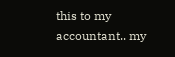this to my accountant.. my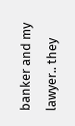banker and my lawyer.. they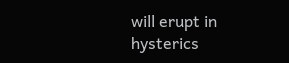will erupt in hysterics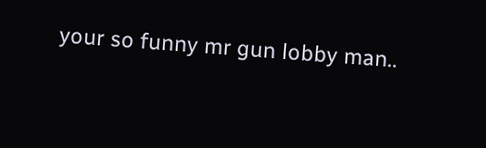your so funny mr gun lobby man..